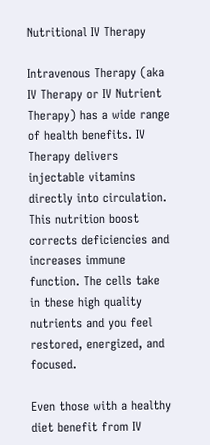Nutritional IV Therapy

Intravenous Therapy (aka IV Therapy or IV Nutrient Therapy) has a wide range of health benefits. IV Therapy delivers injectable vitamins directly into circulation. This nutrition boost corrects deficiencies and increases immune function. The cells take in these high quality nutrients and you feel restored, energized, and focused.

Even those with a healthy diet benefit from IV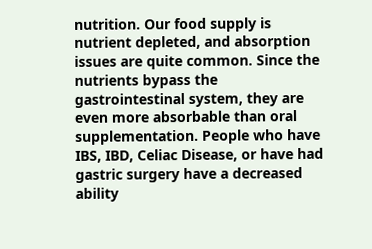nutrition. Our food supply is nutrient depleted, and absorption issues are quite common. Since the nutrients bypass the gastrointestinal system, they are even more absorbable than oral supplementation. People who have IBS, IBD, Celiac Disease, or have had gastric surgery have a decreased ability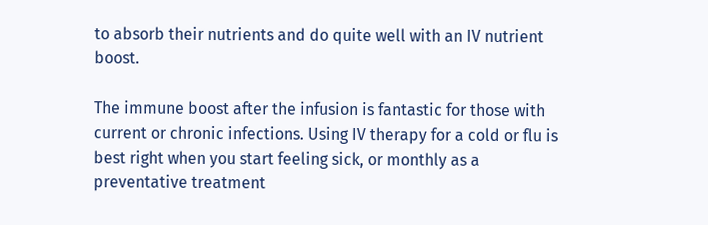to absorb their nutrients and do quite well with an IV nutrient boost.

The immune boost after the infusion is fantastic for those with current or chronic infections. Using IV therapy for a cold or flu is best right when you start feeling sick, or monthly as a preventative treatment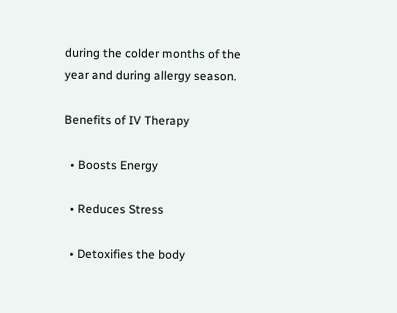during the colder months of the year and during allergy season.

Benefits of IV Therapy

  • Boosts Energy

  • Reduces Stress

  • Detoxifies the body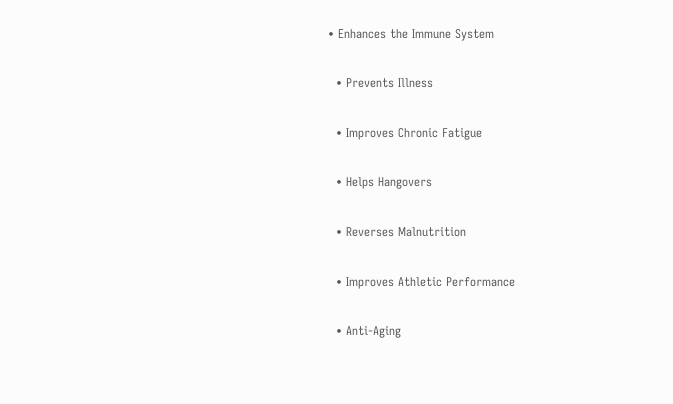• Enhances the Immune System

  • Prevents Illness

  • Improves Chronic Fatigue

  • Helps Hangovers

  • Reverses Malnutrition

  • Improves Athletic Performance

  • Anti-Aging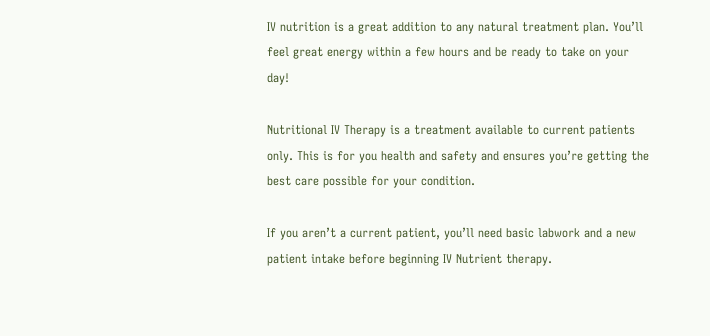IV nutrition is a great addition to any natural treatment plan. You’ll feel great energy within a few hours and be ready to take on your day!

Nutritional IV Therapy is a treatment available to current patients only. This is for you health and safety and ensures you’re getting the best care possible for your condition.

If you aren’t a current patient, you’ll need basic labwork and a new patient intake before beginning IV Nutrient therapy.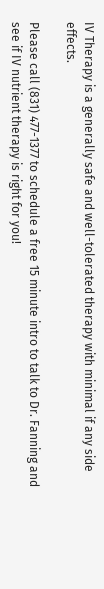IV Therapy is a generally safe and well-tolerated therapy with minimal if any side effects.

Please call (831) 477-1377 to schedule a free 15 minute intro to talk to Dr. Fanning and see if IV nutrient therapy is right for you!